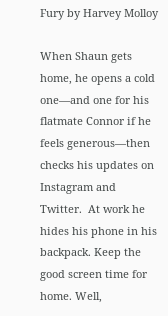Fury by Harvey Molloy

When Shaun gets home, he opens a cold one—and one for his flatmate Connor if he feels generous—then checks his updates on Instagram and Twitter.  At work he hides his phone in his backpack. Keep the good screen time for home. Well,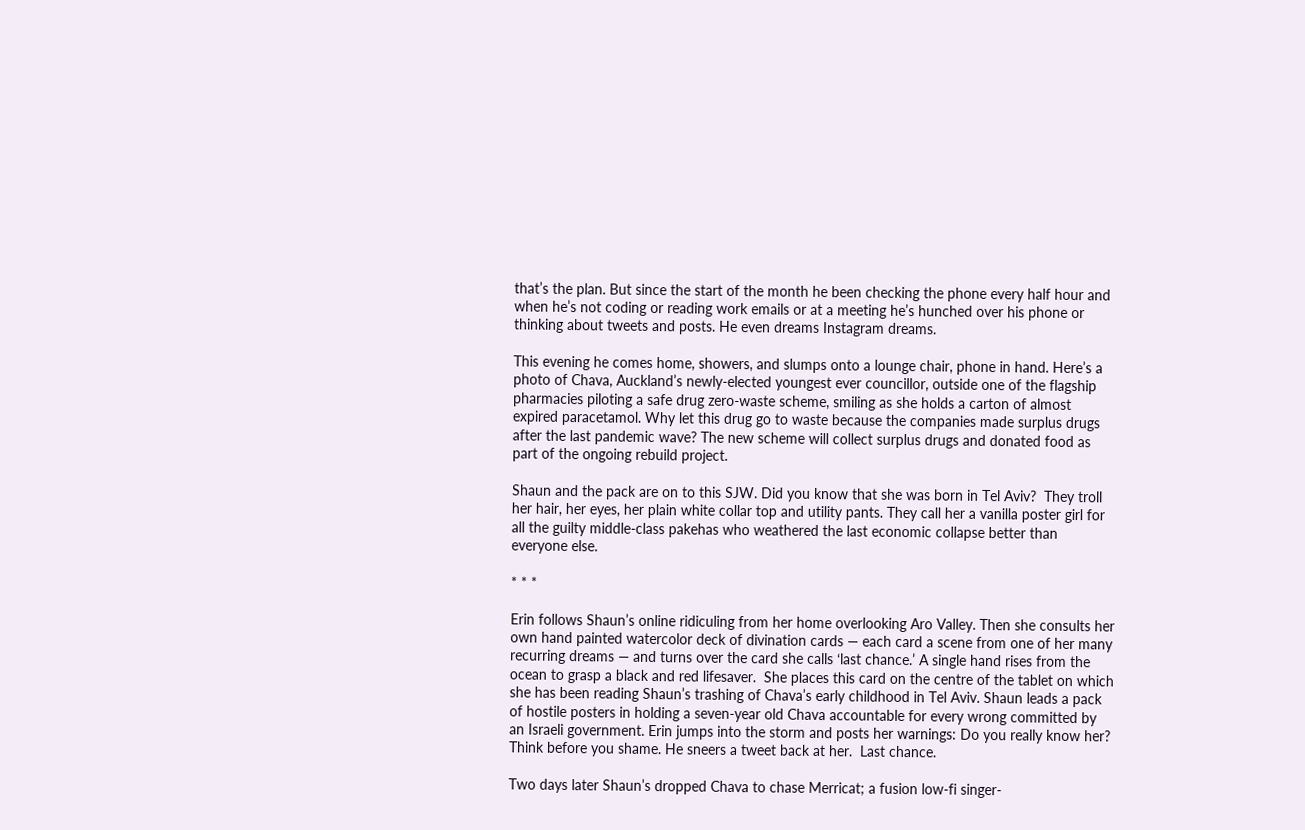that’s the plan. But since the start of the month he been checking the phone every half hour and when he’s not coding or reading work emails or at a meeting he’s hunched over his phone or thinking about tweets and posts. He even dreams Instagram dreams.

This evening he comes home, showers, and slumps onto a lounge chair, phone in hand. Here’s a photo of Chava, Auckland’s newly-elected youngest ever councillor, outside one of the flagship pharmacies piloting a safe drug zero-waste scheme, smiling as she holds a carton of almost expired paracetamol. Why let this drug go to waste because the companies made surplus drugs after the last pandemic wave? The new scheme will collect surplus drugs and donated food as part of the ongoing rebuild project.

Shaun and the pack are on to this SJW. Did you know that she was born in Tel Aviv?  They troll her hair, her eyes, her plain white collar top and utility pants. They call her a vanilla poster girl for all the guilty middle-class pakehas who weathered the last economic collapse better than everyone else.

* * *

Erin follows Shaun’s online ridiculing from her home overlooking Aro Valley. Then she consults her own hand painted watercolor deck of divination cards — each card a scene from one of her many recurring dreams — and turns over the card she calls ‘last chance.’ A single hand rises from the ocean to grasp a black and red lifesaver.  She places this card on the centre of the tablet on which she has been reading Shaun’s trashing of Chava’s early childhood in Tel Aviv. Shaun leads a pack of hostile posters in holding a seven-year old Chava accountable for every wrong committed by an Israeli government. Erin jumps into the storm and posts her warnings: Do you really know her? Think before you shame. He sneers a tweet back at her.  Last chance.

Two days later Shaun’s dropped Chava to chase Merricat; a fusion low-fi singer-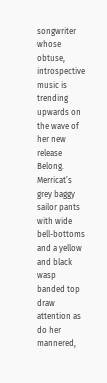songwriter whose obtuse, introspective music is trending upwards on the wave of her new release Belong. Merricat’s grey baggy sailor pants with wide bell-bottoms and a yellow and black wasp banded top draw attention as do her mannered,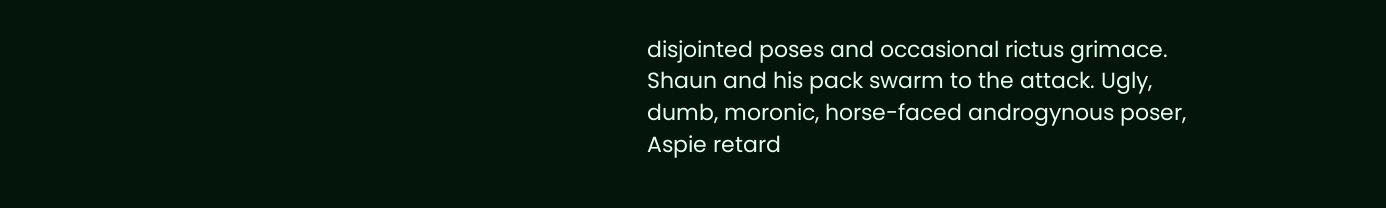disjointed poses and occasional rictus grimace.  Shaun and his pack swarm to the attack. Ugly, dumb, moronic, horse-faced androgynous poser, Aspie retard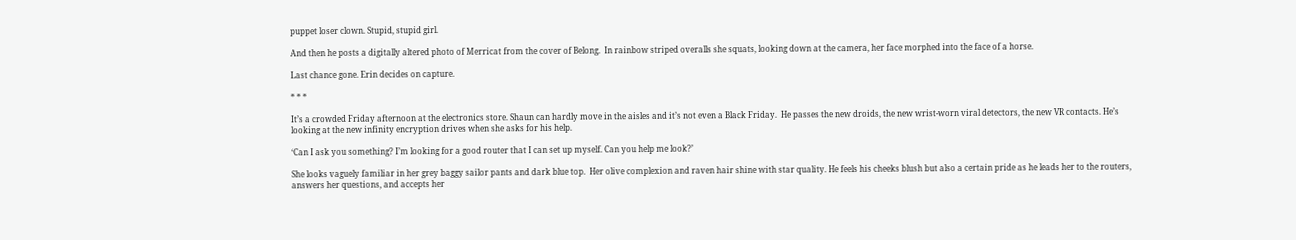puppet loser clown. Stupid, stupid girl.

And then he posts a digitally altered photo of Merricat from the cover of Belong.  In rainbow striped overalls she squats, looking down at the camera, her face morphed into the face of a horse.

Last chance gone. Erin decides on capture.

* * *

It’s a crowded Friday afternoon at the electronics store. Shaun can hardly move in the aisles and it’s not even a Black Friday.  He passes the new droids, the new wrist-worn viral detectors, the new VR contacts. He’s looking at the new infinity encryption drives when she asks for his help.

‘Can I ask you something? I’m looking for a good router that I can set up myself. Can you help me look?’

She looks vaguely familiar in her grey baggy sailor pants and dark blue top.  Her olive complexion and raven hair shine with star quality. He feels his cheeks blush but also a certain pride as he leads her to the routers, answers her questions, and accepts her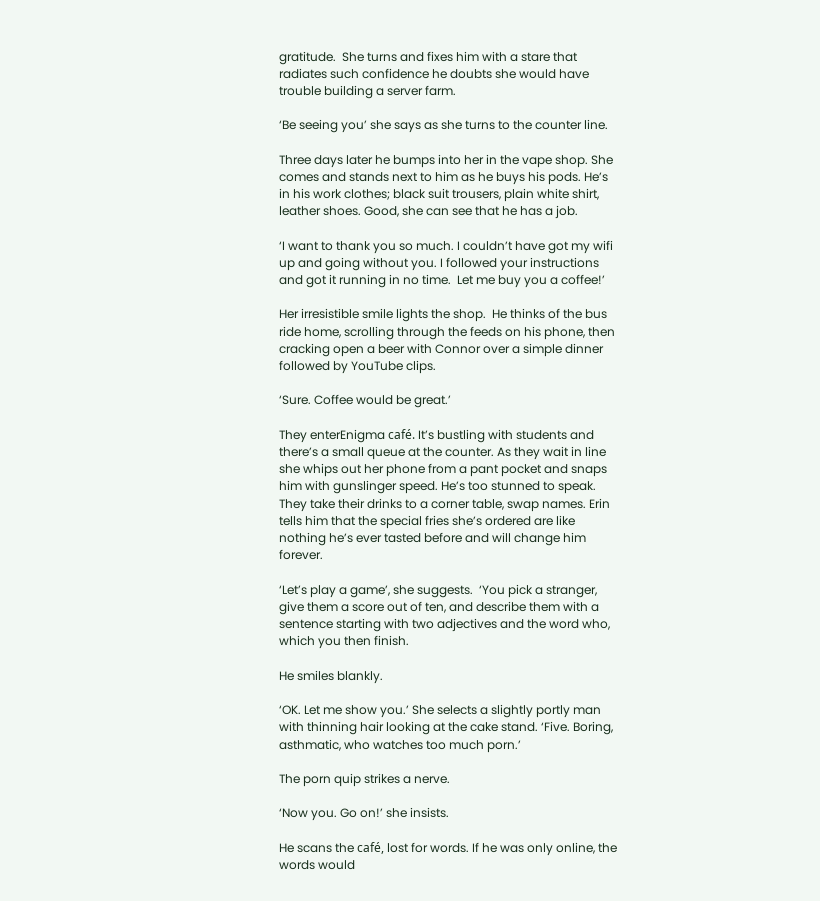gratitude.  She turns and fixes him with a stare that radiates such confidence he doubts she would have trouble building a server farm.

‘Be seeing you’ she says as she turns to the counter line.

Three days later he bumps into her in the vape shop. She comes and stands next to him as he buys his pods. He’s in his work clothes; black suit trousers, plain white shirt, leather shoes. Good, she can see that he has a job.

‘I want to thank you so much. I couldn’t have got my wifi up and going without you. I followed your instructions and got it running in no time.  Let me buy you a coffee!’

Her irresistible smile lights the shop.  He thinks of the bus ride home, scrolling through the feeds on his phone, then cracking open a beer with Connor over a simple dinner followed by YouTube clips.

‘Sure. Coffee would be great.’

They enterEnigma café. It’s bustling with students and there’s a small queue at the counter. As they wait in line she whips out her phone from a pant pocket and snaps him with gunslinger speed. He’s too stunned to speak. They take their drinks to a corner table, swap names. Erin tells him that the special fries she’s ordered are like nothing he’s ever tasted before and will change him forever.

‘Let’s play a game’, she suggests.  ‘You pick a stranger, give them a score out of ten, and describe them with a sentence starting with two adjectives and the word who, which you then finish.

He smiles blankly.

‘OK. Let me show you.’ She selects a slightly portly man with thinning hair looking at the cake stand. ‘Five. Boring, asthmatic, who watches too much porn.’

The porn quip strikes a nerve.

‘Now you. Go on!’ she insists.

He scans the café, lost for words. If he was only online, the words would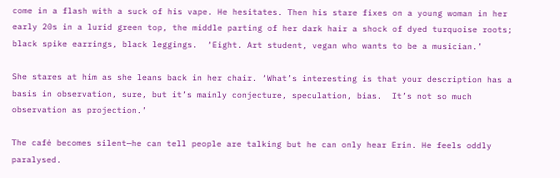come in a flash with a suck of his vape. He hesitates. Then his stare fixes on a young woman in her early 20s in a lurid green top, the middle parting of her dark hair a shock of dyed turquoise roots; black spike earrings, black leggings.  ‘Eight. Art student, vegan who wants to be a musician.’

She stares at him as she leans back in her chair. ‘What’s interesting is that your description has a basis in observation, sure, but it’s mainly conjecture, speculation, bias.  It’s not so much observation as projection.’

The café becomes silent—he can tell people are talking but he can only hear Erin. He feels oddly paralysed.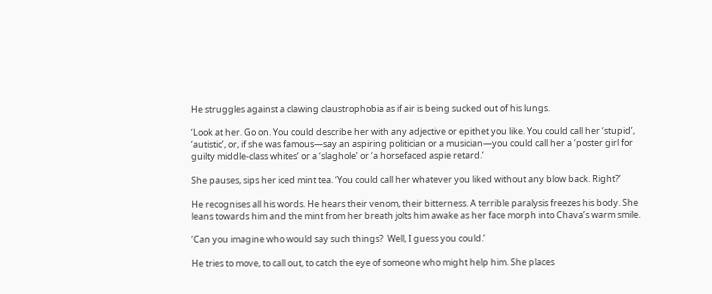He struggles against a clawing claustrophobia as if air is being sucked out of his lungs.

‘Look at her. Go on. You could describe her with any adjective or epithet you like. You could call her ‘stupid’, ‘autistic’, or, if she was famous—say an aspiring politician or a musician—you could call her a ‘poster girl for guilty middle-class whites’ or a ‘slaghole’ or ‘a horsefaced aspie retard.’

She pauses, sips her iced mint tea. ‘You could call her whatever you liked without any blow back. Right?’

He recognises all his words. He hears their venom, their bitterness. A terrible paralysis freezes his body. She leans towards him and the mint from her breath jolts him awake as her face morph into Chava’s warm smile.

‘Can you imagine who would say such things?  Well, I guess you could.’

He tries to move, to call out, to catch the eye of someone who might help him. She places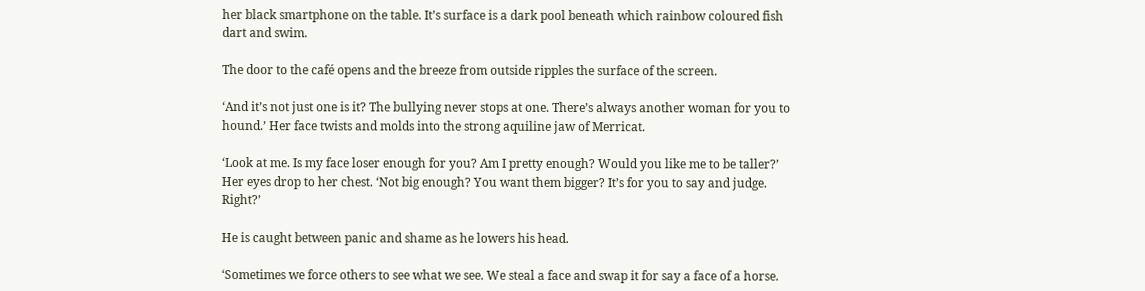her black smartphone on the table. It’s surface is a dark pool beneath which rainbow coloured fish dart and swim.

The door to the café opens and the breeze from outside ripples the surface of the screen.

‘And it’s not just one is it? The bullying never stops at one. There’s always another woman for you to hound.’ Her face twists and molds into the strong aquiline jaw of Merricat.

‘Look at me. Is my face loser enough for you? Am I pretty enough? Would you like me to be taller?’ Her eyes drop to her chest. ‘Not big enough? You want them bigger? It’s for you to say and judge. Right?’

He is caught between panic and shame as he lowers his head.

‘Sometimes we force others to see what we see. We steal a face and swap it for say a face of a horse.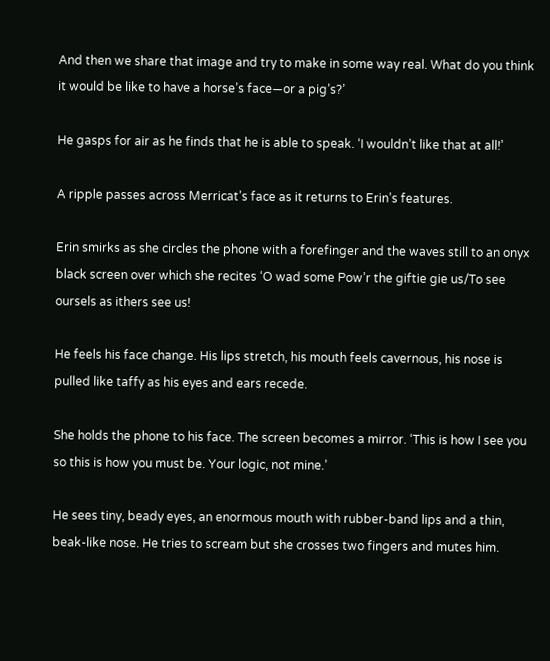And then we share that image and try to make in some way real. What do you think it would be like to have a horse’s face—or a pig’s?’

He gasps for air as he finds that he is able to speak. ‘I wouldn’t like that at all!’

A ripple passes across Merricat’s face as it returns to Erin’s features.

Erin smirks as she circles the phone with a forefinger and the waves still to an onyx black screen over which she recites ‘O wad some Pow’r the giftie gie us/To see oursels as ithers see us!

He feels his face change. His lips stretch, his mouth feels cavernous, his nose is pulled like taffy as his eyes and ears recede.

She holds the phone to his face. The screen becomes a mirror. ‘This is how I see you so this is how you must be. Your logic, not mine.’

He sees tiny, beady eyes, an enormous mouth with rubber-band lips and a thin, beak-like nose. He tries to scream but she crosses two fingers and mutes him.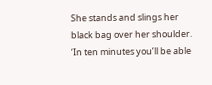She stands and slings her black bag over her shoulder. ‘In ten minutes you’ll be able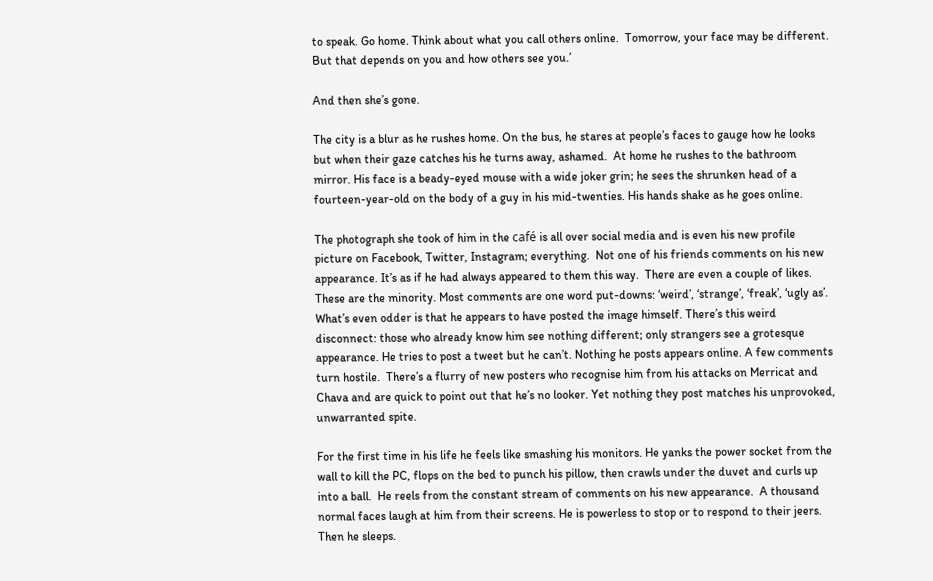to speak. Go home. Think about what you call others online.  Tomorrow, your face may be different. But that depends on you and how others see you.’

And then she’s gone.

The city is a blur as he rushes home. On the bus, he stares at people’s faces to gauge how he looks but when their gaze catches his he turns away, ashamed.  At home he rushes to the bathroom mirror. His face is a beady-eyed mouse with a wide joker grin; he sees the shrunken head of a fourteen-year-old on the body of a guy in his mid-twenties. His hands shake as he goes online.

The photograph she took of him in the café is all over social media and is even his new profile picture on Facebook, Twitter, Instagram; everything.  Not one of his friends comments on his new appearance. It’s as if he had always appeared to them this way.  There are even a couple of likes. These are the minority. Most comments are one word put-downs: ‘weird’, ‘strange’, ‘freak’, ‘ugly as’.  What’s even odder is that he appears to have posted the image himself. There’s this weird disconnect: those who already know him see nothing different; only strangers see a grotesque appearance. He tries to post a tweet but he can’t. Nothing he posts appears online. A few comments turn hostile.  There’s a flurry of new posters who recognise him from his attacks on Merricat and Chava and are quick to point out that he’s no looker. Yet nothing they post matches his unprovoked, unwarranted spite.

For the first time in his life he feels like smashing his monitors. He yanks the power socket from the wall to kill the PC, flops on the bed to punch his pillow, then crawls under the duvet and curls up into a ball.  He reels from the constant stream of comments on his new appearance.  A thousand normal faces laugh at him from their screens. He is powerless to stop or to respond to their jeers. Then he sleeps.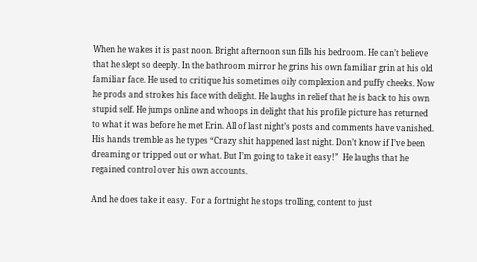When he wakes it is past noon. Bright afternoon sun fills his bedroom. He can’t believe that he slept so deeply. In the bathroom mirror he grins his own familiar grin at his old familiar face. He used to critique his sometimes oily complexion and puffy cheeks. Now he prods and strokes his face with delight. He laughs in relief that he is back to his own stupid self. He jumps online and whoops in delight that his profile picture has returned to what it was before he met Erin. All of last night’s posts and comments have vanished. His hands tremble as he types “Crazy shit happened last night. Don’t know if I’ve been dreaming or tripped out or what. But I’m going to take it easy!”  He laughs that he regained control over his own accounts.

And he does take it easy.  For a fortnight he stops trolling, content to just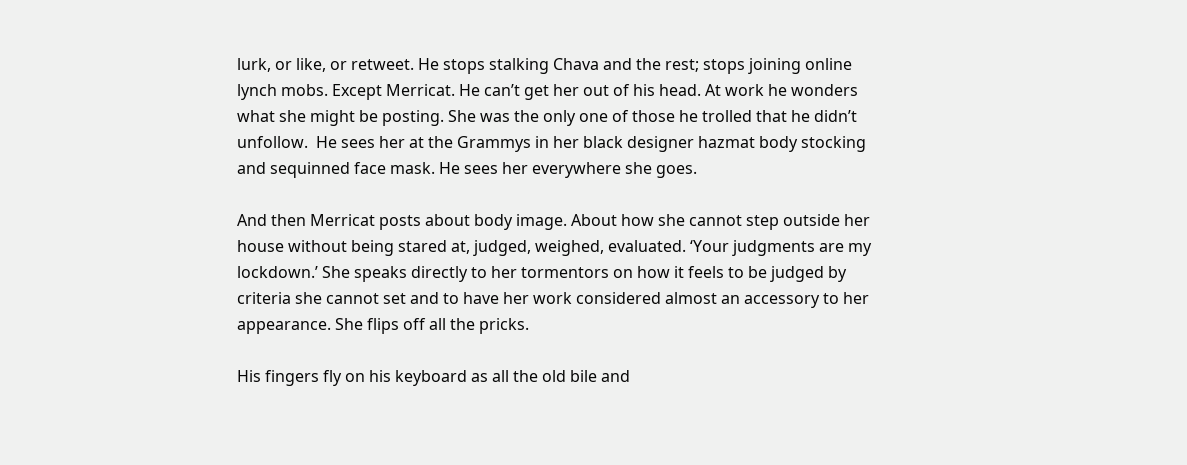lurk, or like, or retweet. He stops stalking Chava and the rest; stops joining online lynch mobs. Except Merricat. He can’t get her out of his head. At work he wonders what she might be posting. She was the only one of those he trolled that he didn’t unfollow.  He sees her at the Grammys in her black designer hazmat body stocking and sequinned face mask. He sees her everywhere she goes.

And then Merricat posts about body image. About how she cannot step outside her house without being stared at, judged, weighed, evaluated. ‘Your judgments are my lockdown.’ She speaks directly to her tormentors on how it feels to be judged by criteria she cannot set and to have her work considered almost an accessory to her appearance. She flips off all the pricks.

His fingers fly on his keyboard as all the old bile and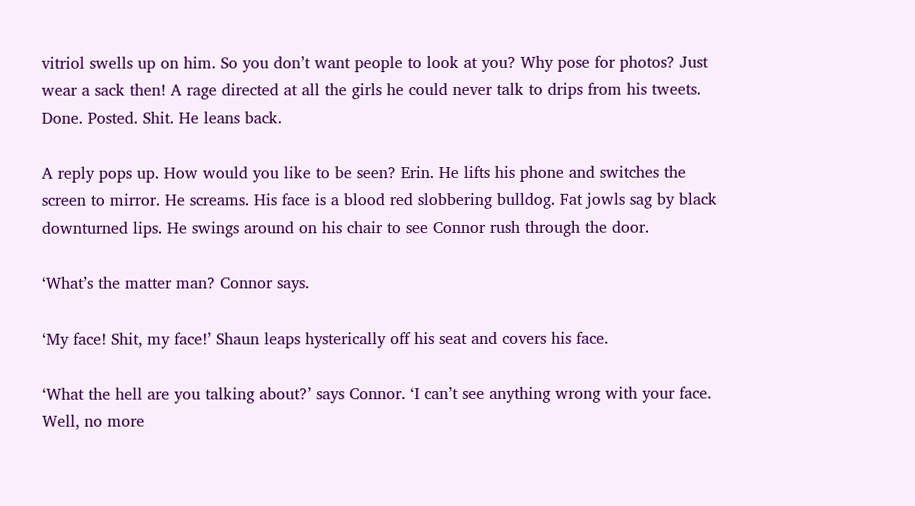vitriol swells up on him. So you don’t want people to look at you? Why pose for photos? Just wear a sack then! A rage directed at all the girls he could never talk to drips from his tweets. Done. Posted. Shit. He leans back.

A reply pops up. How would you like to be seen? Erin. He lifts his phone and switches the screen to mirror. He screams. His face is a blood red slobbering bulldog. Fat jowls sag by black downturned lips. He swings around on his chair to see Connor rush through the door.

‘What’s the matter man? Connor says.

‘My face! Shit, my face!’ Shaun leaps hysterically off his seat and covers his face.

‘What the hell are you talking about?’ says Connor. ‘I can’t see anything wrong with your face. Well, no more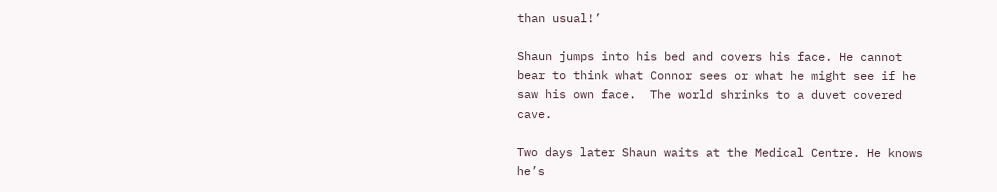than usual!’

Shaun jumps into his bed and covers his face. He cannot bear to think what Connor sees or what he might see if he saw his own face.  The world shrinks to a duvet covered cave.

Two days later Shaun waits at the Medical Centre. He knows he’s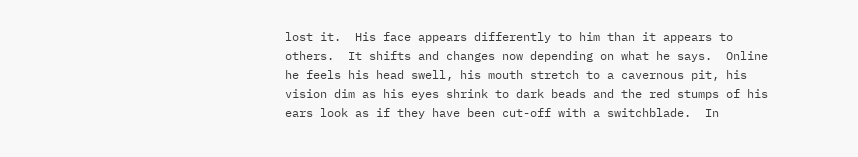lost it.  His face appears differently to him than it appears to others.  It shifts and changes now depending on what he says.  Online he feels his head swell, his mouth stretch to a cavernous pit, his vision dim as his eyes shrink to dark beads and the red stumps of his ears look as if they have been cut-off with a switchblade.  In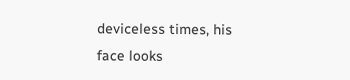deviceless times, his face looks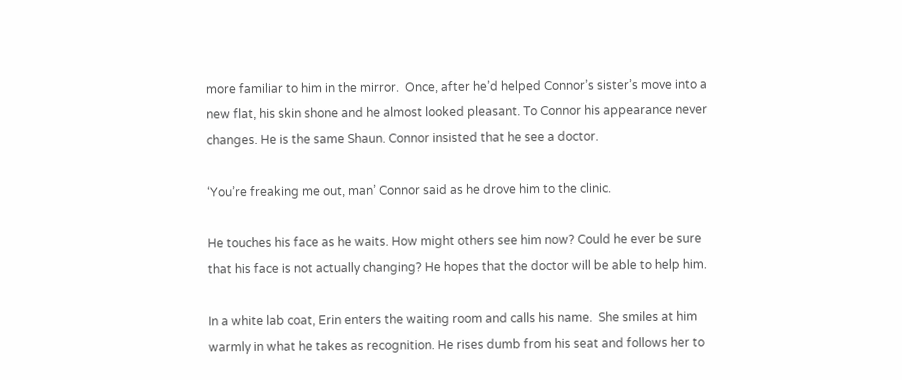more familiar to him in the mirror.  Once, after he’d helped Connor’s sister’s move into a new flat, his skin shone and he almost looked pleasant. To Connor his appearance never changes. He is the same Shaun. Connor insisted that he see a doctor.

‘You’re freaking me out, man’ Connor said as he drove him to the clinic.

He touches his face as he waits. How might others see him now? Could he ever be sure that his face is not actually changing? He hopes that the doctor will be able to help him.

In a white lab coat, Erin enters the waiting room and calls his name.  She smiles at him warmly in what he takes as recognition. He rises dumb from his seat and follows her to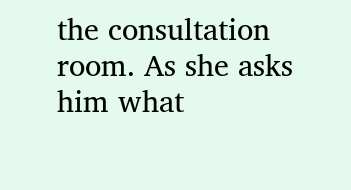the consultation room. As she asks him what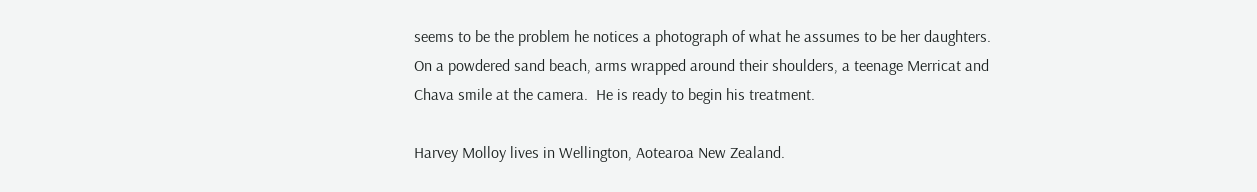seems to be the problem he notices a photograph of what he assumes to be her daughters.  On a powdered sand beach, arms wrapped around their shoulders, a teenage Merricat and Chava smile at the camera.  He is ready to begin his treatment.

Harvey Molloy lives in Wellington, Aotearoa New Zealand.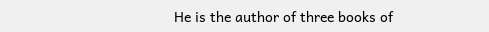He is the author of three books of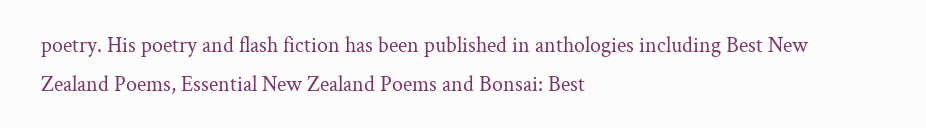poetry. His poetry and flash fiction has been published in anthologies including Best New Zealand Poems, Essential New Zealand Poems and Bonsai: Best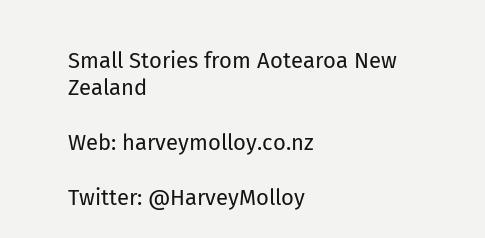Small Stories from Aotearoa New Zealand

Web: harveymolloy.co.nz

Twitter: @HarveyMolloy